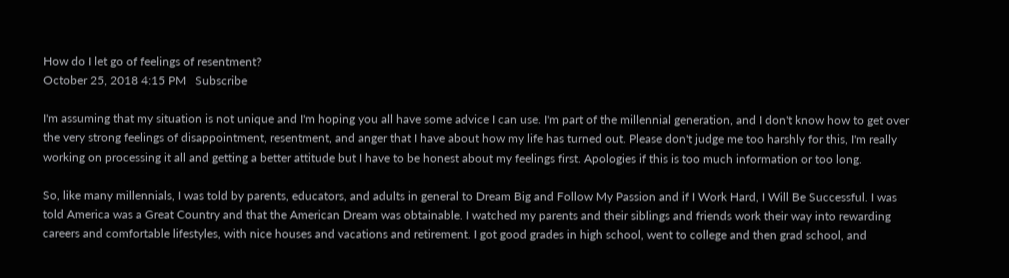How do I let go of feelings of resentment?
October 25, 2018 4:15 PM   Subscribe

I'm assuming that my situation is not unique and I'm hoping you all have some advice I can use. I'm part of the millennial generation, and I don't know how to get over the very strong feelings of disappointment, resentment, and anger that I have about how my life has turned out. Please don't judge me too harshly for this, I'm really working on processing it all and getting a better attitude but I have to be honest about my feelings first. Apologies if this is too much information or too long.

So, like many millennials, I was told by parents, educators, and adults in general to Dream Big and Follow My Passion and if I Work Hard, I Will Be Successful. I was told America was a Great Country and that the American Dream was obtainable. I watched my parents and their siblings and friends work their way into rewarding careers and comfortable lifestyles, with nice houses and vacations and retirement. I got good grades in high school, went to college and then grad school, and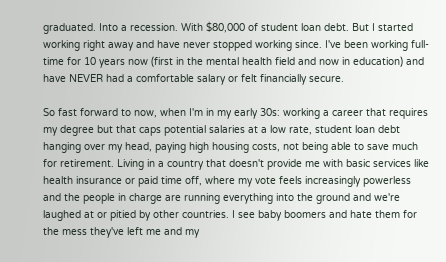graduated. Into a recession. With $80,000 of student loan debt. But I started working right away and have never stopped working since. I've been working full-time for 10 years now (first in the mental health field and now in education) and have NEVER had a comfortable salary or felt financially secure.

So fast forward to now, when I'm in my early 30s: working a career that requires my degree but that caps potential salaries at a low rate, student loan debt hanging over my head, paying high housing costs, not being able to save much for retirement. Living in a country that doesn't provide me with basic services like health insurance or paid time off, where my vote feels increasingly powerless and the people in charge are running everything into the ground and we're laughed at or pitied by other countries. I see baby boomers and hate them for the mess they've left me and my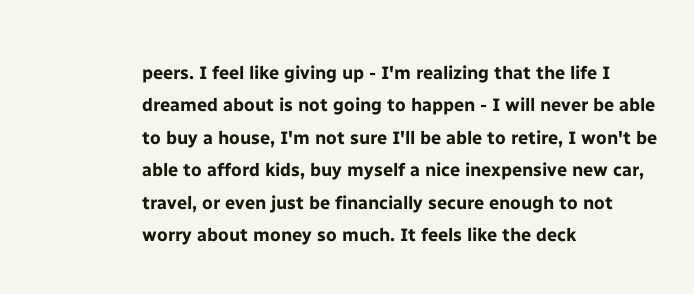peers. I feel like giving up - I'm realizing that the life I dreamed about is not going to happen - I will never be able to buy a house, I'm not sure I'll be able to retire, I won't be able to afford kids, buy myself a nice inexpensive new car, travel, or even just be financially secure enough to not worry about money so much. It feels like the deck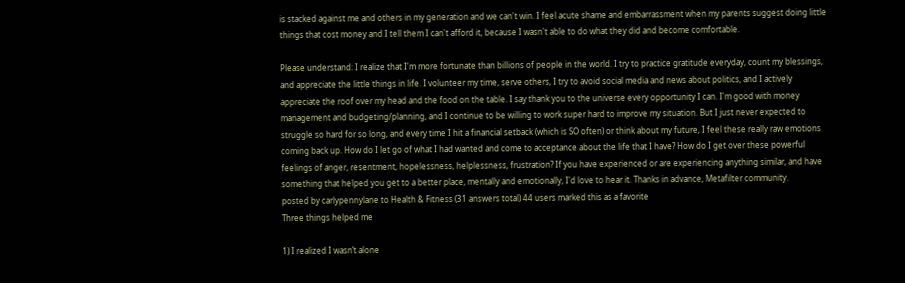is stacked against me and others in my generation and we can't win. I feel acute shame and embarrassment when my parents suggest doing little things that cost money and I tell them I can't afford it, because I wasn't able to do what they did and become comfortable.

Please understand: I realize that I'm more fortunate than billions of people in the world. I try to practice gratitude everyday, count my blessings, and appreciate the little things in life. I volunteer my time, serve others, I try to avoid social media and news about politics, and I actively appreciate the roof over my head and the food on the table. I say thank you to the universe every opportunity I can. I'm good with money management and budgeting/planning, and I continue to be willing to work super hard to improve my situation. But I just never expected to struggle so hard for so long, and every time I hit a financial setback (which is SO often) or think about my future, I feel these really raw emotions coming back up. How do I let go of what I had wanted and come to acceptance about the life that I have? How do I get over these powerful feelings of anger, resentment, hopelessness, helplessness, frustration? If you have experienced or are experiencing anything similar, and have something that helped you get to a better place, mentally and emotionally, I'd love to hear it. Thanks in advance, Metafilter community.
posted by carlypennylane to Health & Fitness (31 answers total) 44 users marked this as a favorite
Three things helped me

1) I realized I wasn’t alone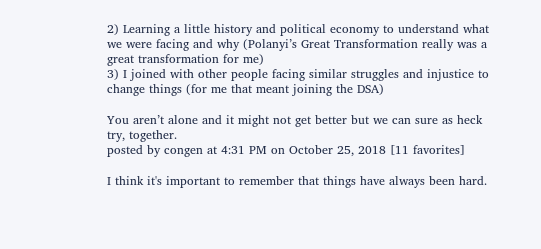2) Learning a little history and political economy to understand what we were facing and why (Polanyi’s Great Transformation really was a great transformation for me)
3) I joined with other people facing similar struggles and injustice to change things (for me that meant joining the DSA)

You aren’t alone and it might not get better but we can sure as heck try, together.
posted by congen at 4:31 PM on October 25, 2018 [11 favorites]

I think it's important to remember that things have always been hard.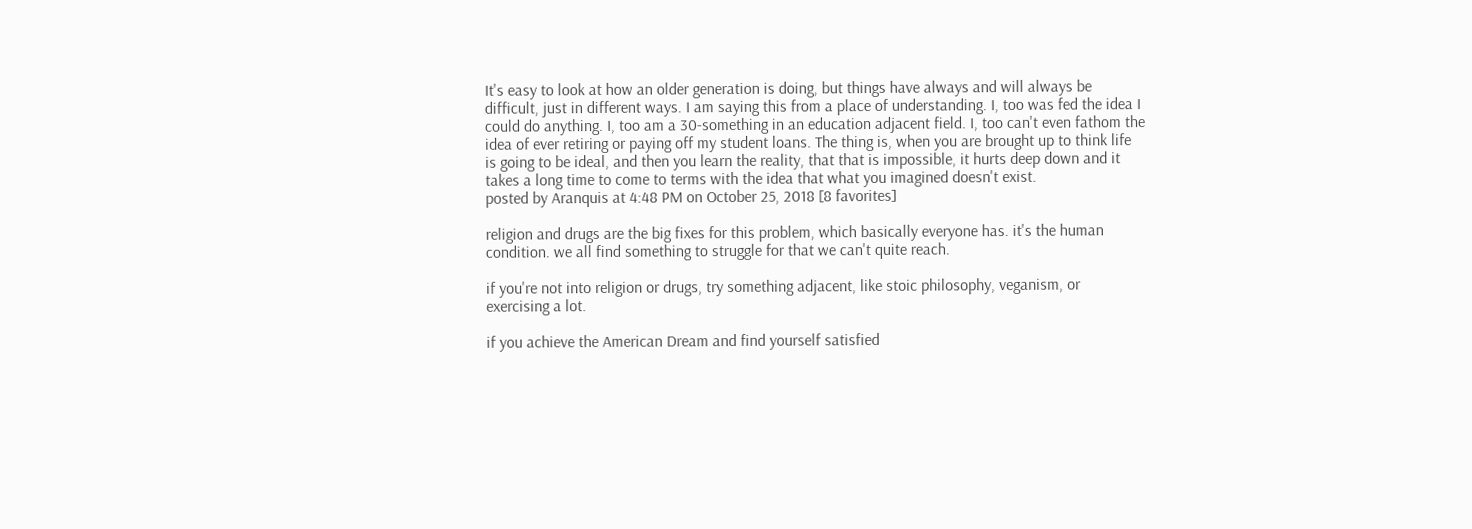It's easy to look at how an older generation is doing, but things have always and will always be difficult, just in different ways. I am saying this from a place of understanding. I, too was fed the idea I could do anything. I, too am a 30-something in an education adjacent field. I, too can't even fathom the idea of ever retiring or paying off my student loans. The thing is, when you are brought up to think life is going to be ideal, and then you learn the reality, that that is impossible, it hurts deep down and it takes a long time to come to terms with the idea that what you imagined doesn't exist.
posted by Aranquis at 4:48 PM on October 25, 2018 [8 favorites]

religion and drugs are the big fixes for this problem, which basically everyone has. it's the human condition. we all find something to struggle for that we can't quite reach.

if you're not into religion or drugs, try something adjacent, like stoic philosophy, veganism, or exercising a lot.

if you achieve the American Dream and find yourself satisfied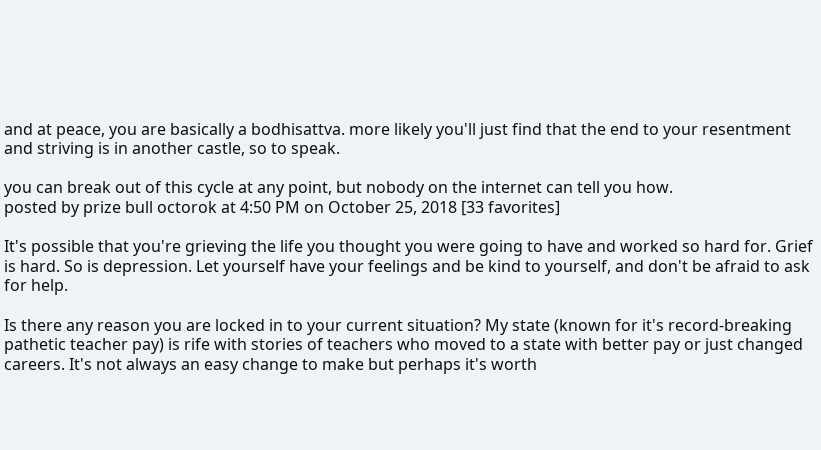and at peace, you are basically a bodhisattva. more likely you'll just find that the end to your resentment and striving is in another castle, so to speak.

you can break out of this cycle at any point, but nobody on the internet can tell you how.
posted by prize bull octorok at 4:50 PM on October 25, 2018 [33 favorites]

It's possible that you're grieving the life you thought you were going to have and worked so hard for. Grief is hard. So is depression. Let yourself have your feelings and be kind to yourself, and don't be afraid to ask for help.

Is there any reason you are locked in to your current situation? My state (known for it's record-breaking pathetic teacher pay) is rife with stories of teachers who moved to a state with better pay or just changed careers. It's not always an easy change to make but perhaps it's worth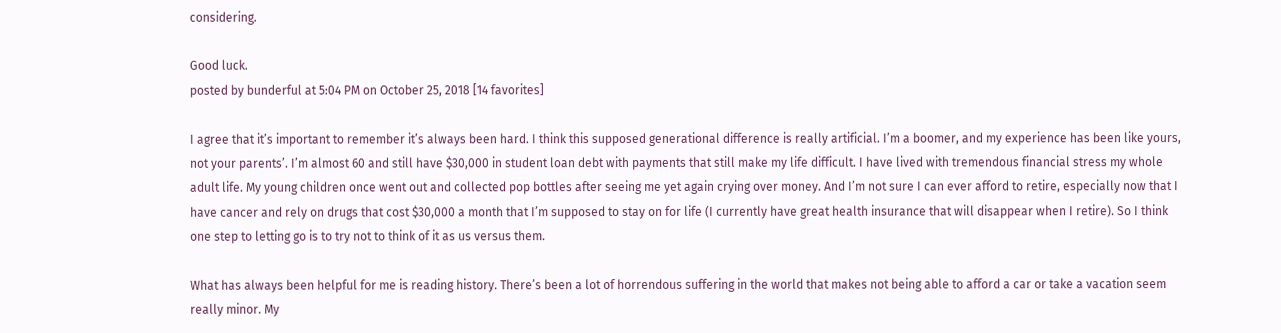considering.

Good luck.
posted by bunderful at 5:04 PM on October 25, 2018 [14 favorites]

I agree that it’s important to remember it’s always been hard. I think this supposed generational difference is really artificial. I’m a boomer, and my experience has been like yours, not your parents’. I’m almost 60 and still have $30,000 in student loan debt with payments that still make my life difficult. I have lived with tremendous financial stress my whole adult life. My young children once went out and collected pop bottles after seeing me yet again crying over money. And I’m not sure I can ever afford to retire, especially now that I have cancer and rely on drugs that cost $30,000 a month that I’m supposed to stay on for life (I currently have great health insurance that will disappear when I retire). So I think one step to letting go is to try not to think of it as us versus them.

What has always been helpful for me is reading history. There’s been a lot of horrendous suffering in the world that makes not being able to afford a car or take a vacation seem really minor. My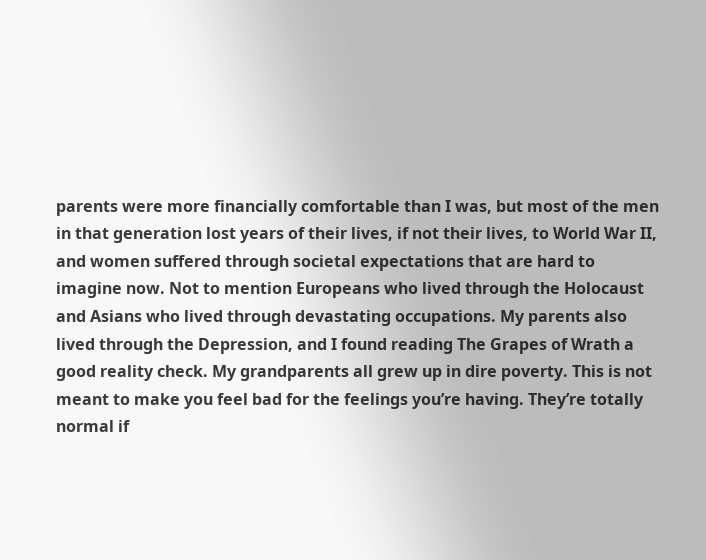parents were more financially comfortable than I was, but most of the men in that generation lost years of their lives, if not their lives, to World War II, and women suffered through societal expectations that are hard to imagine now. Not to mention Europeans who lived through the Holocaust and Asians who lived through devastating occupations. My parents also lived through the Depression, and I found reading The Grapes of Wrath a good reality check. My grandparents all grew up in dire poverty. This is not meant to make you feel bad for the feelings you’re having. They’re totally normal if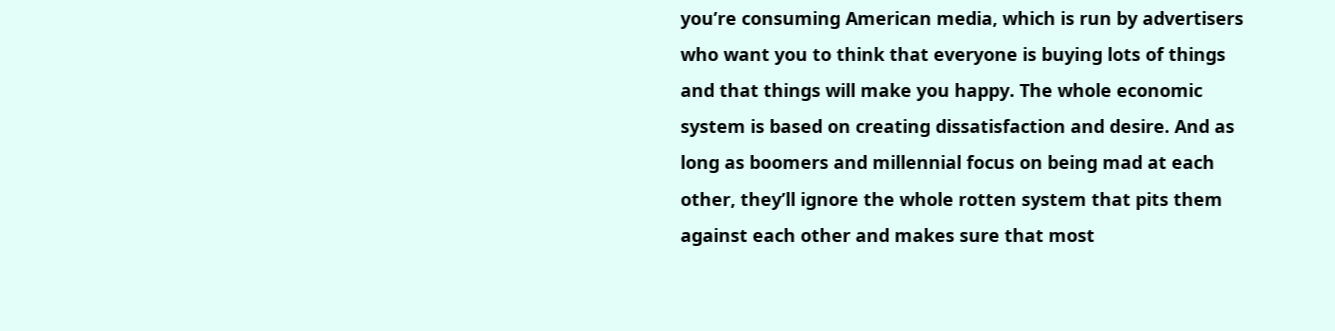you’re consuming American media, which is run by advertisers who want you to think that everyone is buying lots of things and that things will make you happy. The whole economic system is based on creating dissatisfaction and desire. And as long as boomers and millennial focus on being mad at each other, they’ll ignore the whole rotten system that pits them against each other and makes sure that most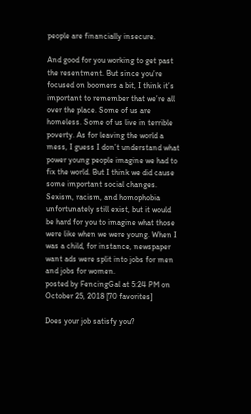people are financially insecure.

And good for you working to get past the resentment. But since you’re focused on boomers a bit, I think it’s important to remember that we’re all over the place. Some of us are homeless. Some of us live in terrible poverty. As for leaving the world a mess, I guess I don’t understand what power young people imagine we had to fix the world. But I think we did cause some important social changes. Sexism, racism, and homophobia unfortunately still exist, but it would be hard for you to imagine what those were like when we were young. When I was a child, for instance, newspaper want ads were split into jobs for men and jobs for women.
posted by FencingGal at 5:24 PM on October 25, 2018 [70 favorites]

Does your job satisfy you?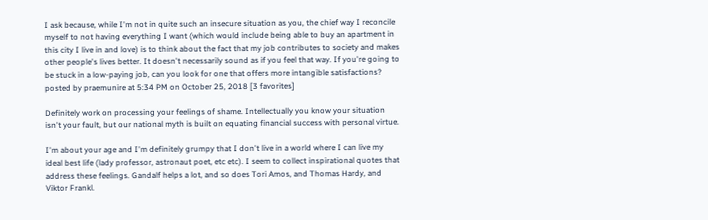I ask because, while I'm not in quite such an insecure situation as you, the chief way I reconcile myself to not having everything I want (which would include being able to buy an apartment in this city I live in and love) is to think about the fact that my job contributes to society and makes other people's lives better. It doesn't necessarily sound as if you feel that way. If you're going to be stuck in a low-paying job, can you look for one that offers more intangible satisfactions?
posted by praemunire at 5:34 PM on October 25, 2018 [3 favorites]

Definitely work on processing your feelings of shame. Intellectually you know your situation isn't your fault, but our national myth is built on equating financial success with personal virtue.

I'm about your age and I'm definitely grumpy that I don't live in a world where I can live my ideal best life (lady professor, astronaut poet, etc etc). I seem to collect inspirational quotes that address these feelings. Gandalf helps a lot, and so does Tori Amos, and Thomas Hardy, and Viktor Frankl.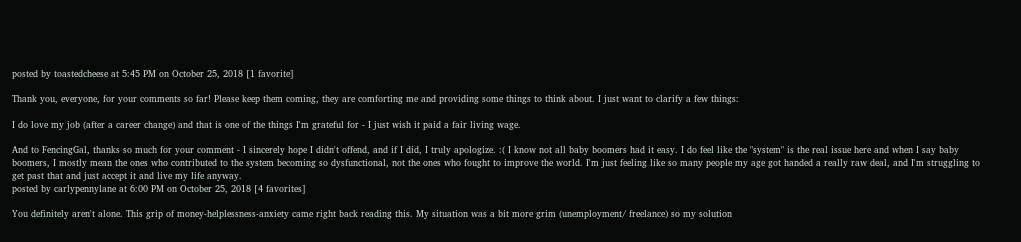posted by toastedcheese at 5:45 PM on October 25, 2018 [1 favorite]

Thank you, everyone, for your comments so far! Please keep them coming, they are comforting me and providing some things to think about. I just want to clarify a few things:

I do love my job (after a career change) and that is one of the things I'm grateful for - I just wish it paid a fair living wage.

And to FencingGal, thanks so much for your comment - I sincerely hope I didn't offend, and if I did, I truly apologize. :( I know not all baby boomers had it easy. I do feel like the "system" is the real issue here and when I say baby boomers, I mostly mean the ones who contributed to the system becoming so dysfunctional, not the ones who fought to improve the world. I'm just feeling like so many people my age got handed a really raw deal, and I'm struggling to get past that and just accept it and live my life anyway.
posted by carlypennylane at 6:00 PM on October 25, 2018 [4 favorites]

You definitely aren't alone. This grip of money-helplessness-anxiety came right back reading this. My situation was a bit more grim (unemployment/ freelance) so my solution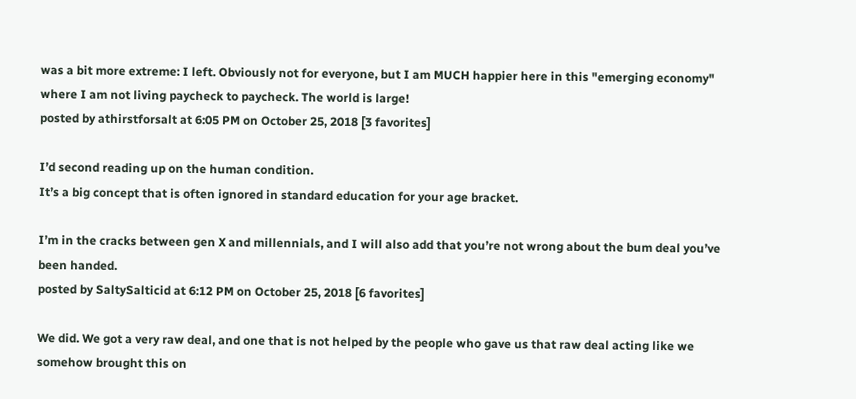was a bit more extreme: I left. Obviously not for everyone, but I am MUCH happier here in this "emerging economy" where I am not living paycheck to paycheck. The world is large!
posted by athirstforsalt at 6:05 PM on October 25, 2018 [3 favorites]

I’d second reading up on the human condition.
It’s a big concept that is often ignored in standard education for your age bracket.

I’m in the cracks between gen X and millennials, and I will also add that you’re not wrong about the bum deal you’ve been handed.
posted by SaltySalticid at 6:12 PM on October 25, 2018 [6 favorites]

We did. We got a very raw deal, and one that is not helped by the people who gave us that raw deal acting like we somehow brought this on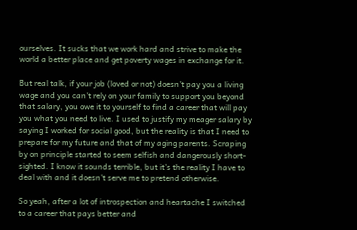ourselves. It sucks that we work hard and strive to make the world a better place and get poverty wages in exchange for it.

But real talk, if your job (loved or not) doesn't pay you a living wage and you can't rely on your family to support you beyond that salary, you owe it to yourself to find a career that will pay you what you need to live. I used to justify my meager salary by saying I worked for social good, but the reality is that I need to prepare for my future and that of my aging parents. Scraping by on principle started to seem selfish and dangerously short-sighted. I know it sounds terrible, but it's the reality I have to deal with and it doesn't serve me to pretend otherwise.

So yeah, after a lot of introspection and heartache I switched to a career that pays better and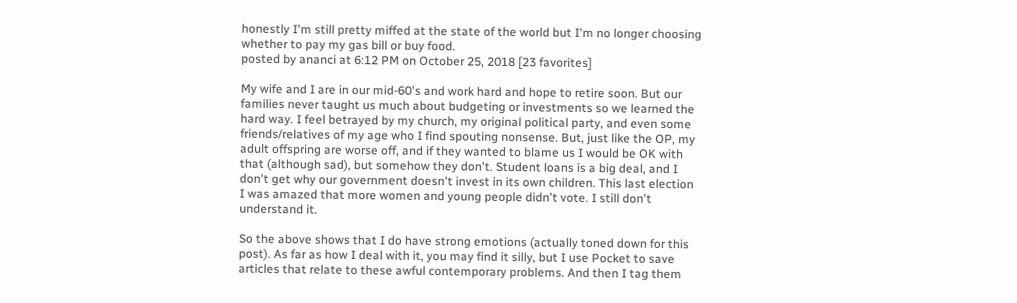honestly I'm still pretty miffed at the state of the world but I'm no longer choosing whether to pay my gas bill or buy food.
posted by ananci at 6:12 PM on October 25, 2018 [23 favorites]

My wife and I are in our mid-60's and work hard and hope to retire soon. But our families never taught us much about budgeting or investments so we learned the hard way. I feel betrayed by my church, my original political party, and even some friends/relatives of my age who I find spouting nonsense. But, just like the OP, my adult offspring are worse off, and if they wanted to blame us I would be OK with that (although sad), but somehow they don't. Student loans is a big deal, and I don't get why our government doesn't invest in its own children. This last election I was amazed that more women and young people didn't vote. I still don't understand it.

So the above shows that I do have strong emotions (actually toned down for this post). As far as how I deal with it, you may find it silly, but I use Pocket to save articles that relate to these awful contemporary problems. And then I tag them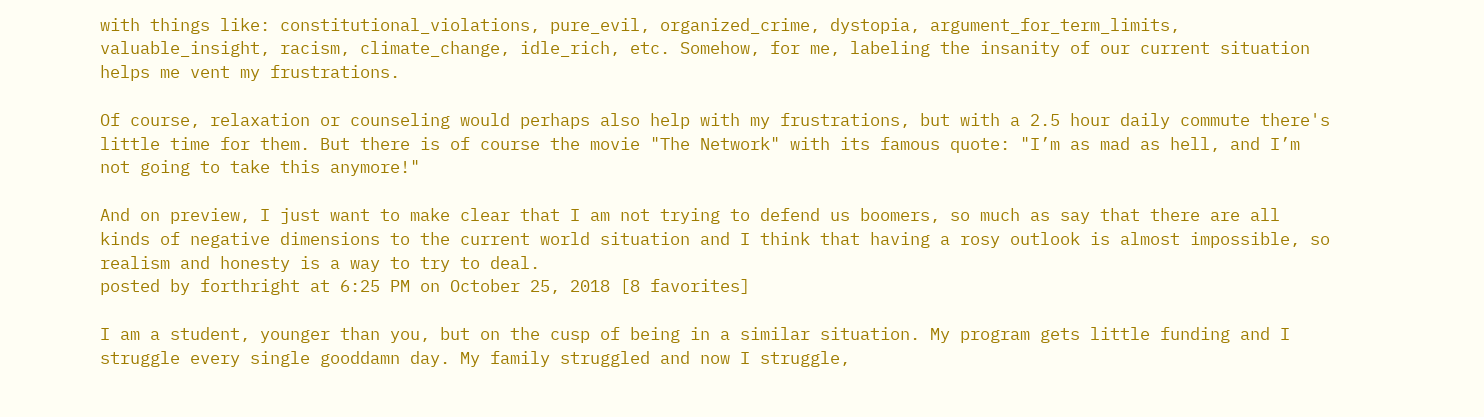with things like: constitutional_violations, pure_evil, organized_crime, dystopia, argument_for_term_limits, valuable_insight, racism, climate_change, idle_rich, etc. Somehow, for me, labeling the insanity of our current situation helps me vent my frustrations.

Of course, relaxation or counseling would perhaps also help with my frustrations, but with a 2.5 hour daily commute there's little time for them. But there is of course the movie "The Network" with its famous quote: "I’m as mad as hell, and I’m not going to take this anymore!"

And on preview, I just want to make clear that I am not trying to defend us boomers, so much as say that there are all kinds of negative dimensions to the current world situation and I think that having a rosy outlook is almost impossible, so realism and honesty is a way to try to deal.
posted by forthright at 6:25 PM on October 25, 2018 [8 favorites]

I am a student, younger than you, but on the cusp of being in a similar situation. My program gets little funding and I struggle every single gooddamn day. My family struggled and now I struggle,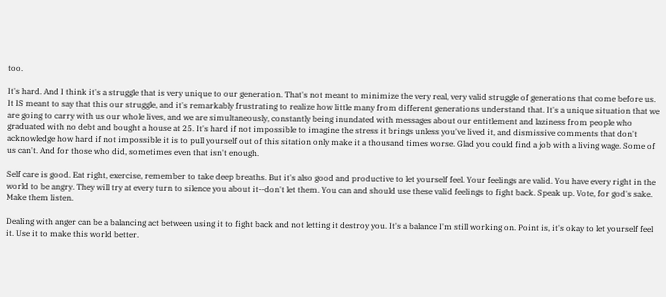too.

It's hard. And I think it's a struggle that is very unique to our generation. That's not meant to minimize the very real, very valid struggle of generations that come before us. It IS meant to say that this our struggle, and it's remarkably frustrating to realize how little many from different generations understand that. It's a unique situation that we are going to carry with us our whole lives, and we are simultaneously, constantly being inundated with messages about our entitlement and laziness from people who graduated with no debt and bought a house at 25. It's hard if not impossible to imagine the stress it brings unless you've lived it, and dismissive comments that don't acknowledge how hard if not impossible it is to pull yourself out of this sitation only make it a thousand times worse. Glad you could find a job with a living wage. Some of us can't. And for those who did, sometimes even that isn't enough.

Self care is good. Eat right, exercise, remember to take deep breaths. But it's also good and productive to let yourself feel. Your feelings are valid. You have every right in the world to be angry. They will try at every turn to silence you about it--don't let them. You can and should use these valid feelings to fight back. Speak up. Vote, for god's sake. Make them listen.

Dealing with anger can be a balancing act between using it to fight back and not letting it destroy you. It's a balance I'm still working on. Point is, it's okay to let yourself feel it. Use it to make this world better.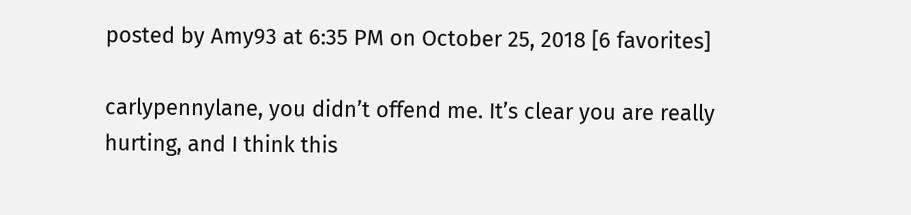posted by Amy93 at 6:35 PM on October 25, 2018 [6 favorites]

carlypennylane, you didn’t offend me. It’s clear you are really hurting, and I think this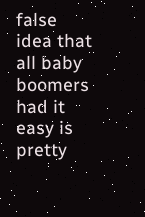false idea that all baby boomers had it easy is pretty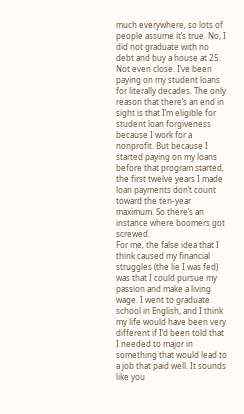much everywhere, so lots of people assume it’s true. No, I did not graduate with no debt and buy a house at 25. Not even close. I’ve been paying on my student loans for literally decades. The only reason that there’s an end in sight is that I’m eligible for student loan forgiveness because I work for a nonprofit. But because I started paying on my loans before that program started, the first twelve years I made loan payments don’t count toward the ten-year maximum. So there’s an instance where boomers got screwed.
For me, the false idea that I think caused my financial struggles (the lie I was fed) was that I could pursue my passion and make a living wage. I went to graduate school in English, and I think my life would have been very different if I’d been told that I needed to major in something that would lead to a job that paid well. It sounds like you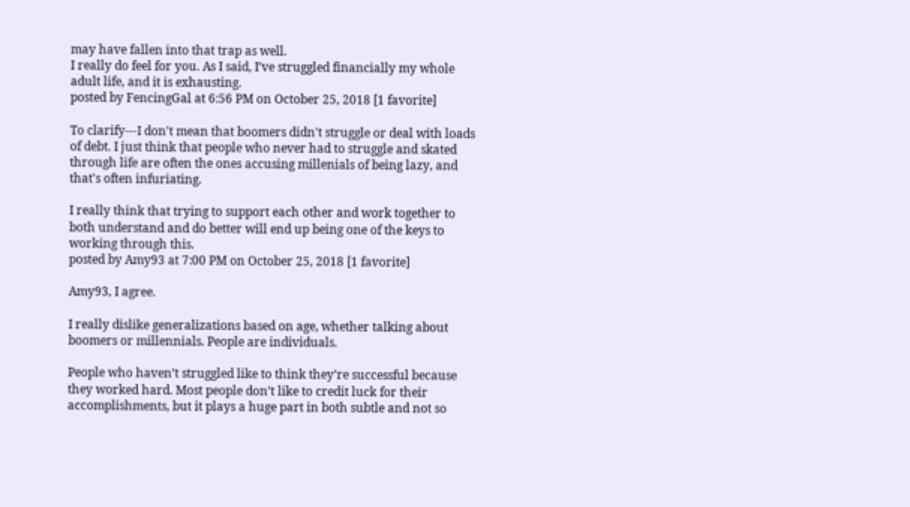may have fallen into that trap as well.
I really do feel for you. As I said, I’ve struggled financially my whole adult life, and it is exhausting.
posted by FencingGal at 6:56 PM on October 25, 2018 [1 favorite]

To clarify---I don't mean that boomers didn't struggle or deal with loads of debt. I just think that people who never had to struggle and skated through life are often the ones accusing millenials of being lazy, and that's often infuriating.

I really think that trying to support each other and work together to both understand and do better will end up being one of the keys to working through this.
posted by Amy93 at 7:00 PM on October 25, 2018 [1 favorite]

Amy93, I agree.

I really dislike generalizations based on age, whether talking about boomers or millennials. People are individuals.

People who haven’t struggled like to think they’re successful because they worked hard. Most people don’t like to credit luck for their accomplishments, but it plays a huge part in both subtle and not so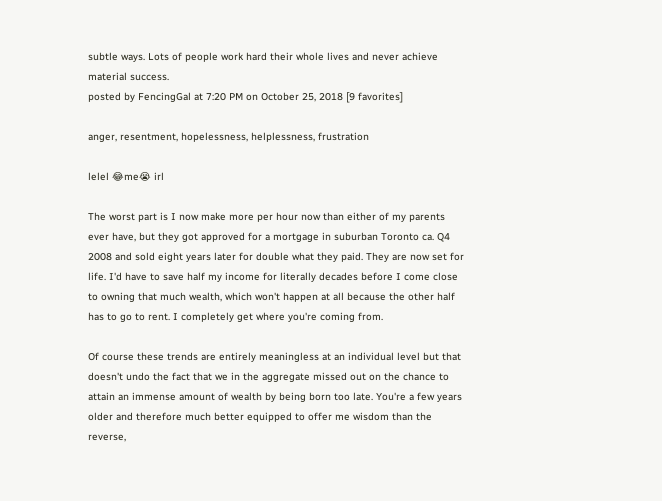subtle ways. Lots of people work hard their whole lives and never achieve material success.
posted by FencingGal at 7:20 PM on October 25, 2018 [9 favorites]

anger, resentment, hopelessness, helplessness, frustration

lelel 😂me😭 irl

The worst part is I now make more per hour now than either of my parents ever have, but they got approved for a mortgage in suburban Toronto ca. Q4 2008 and sold eight years later for double what they paid. They are now set for life. I'd have to save half my income for literally decades before I come close to owning that much wealth, which won't happen at all because the other half has to go to rent. I completely get where you're coming from.

Of course these trends are entirely meaningless at an individual level but that doesn't undo the fact that we in the aggregate missed out on the chance to attain an immense amount of wealth by being born too late. You're a few years older and therefore much better equipped to offer me wisdom than the reverse,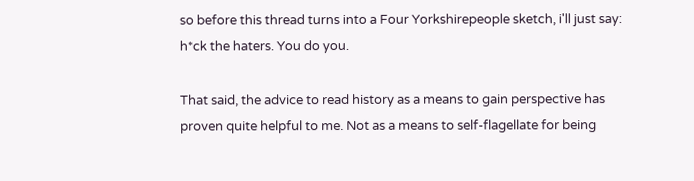so before this thread turns into a Four Yorkshirepeople sketch, i'll just say: h*ck the haters. You do you.

That said, the advice to read history as a means to gain perspective has proven quite helpful to me. Not as a means to self-flagellate for being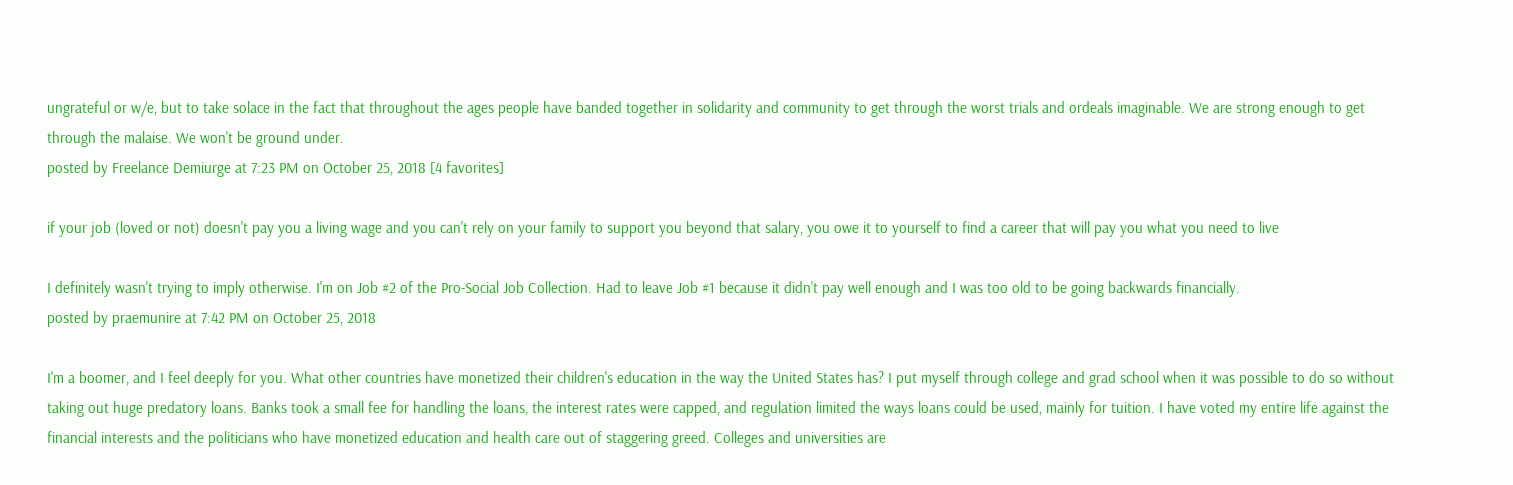ungrateful or w/e, but to take solace in the fact that throughout the ages people have banded together in solidarity and community to get through the worst trials and ordeals imaginable. We are strong enough to get through the malaise. We won't be ground under.
posted by Freelance Demiurge at 7:23 PM on October 25, 2018 [4 favorites]

if your job (loved or not) doesn't pay you a living wage and you can't rely on your family to support you beyond that salary, you owe it to yourself to find a career that will pay you what you need to live

I definitely wasn't trying to imply otherwise. I'm on Job #2 of the Pro-Social Job Collection. Had to leave Job #1 because it didn't pay well enough and I was too old to be going backwards financially.
posted by praemunire at 7:42 PM on October 25, 2018

I'm a boomer, and I feel deeply for you. What other countries have monetized their children's education in the way the United States has? I put myself through college and grad school when it was possible to do so without taking out huge predatory loans. Banks took a small fee for handling the loans, the interest rates were capped, and regulation limited the ways loans could be used, mainly for tuition. I have voted my entire life against the financial interests and the politicians who have monetized education and health care out of staggering greed. Colleges and universities are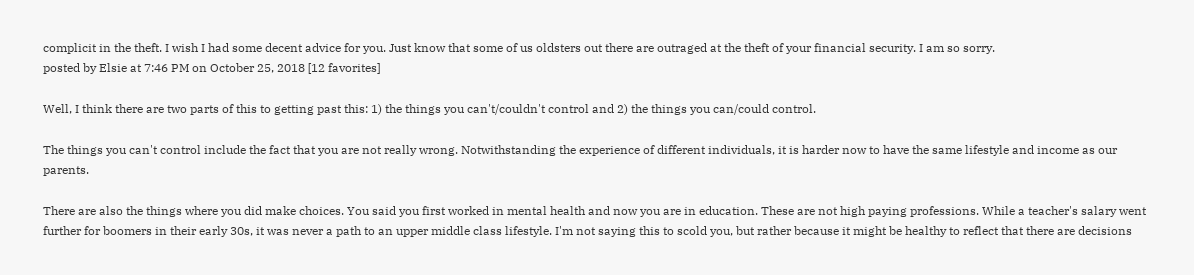complicit in the theft. I wish I had some decent advice for you. Just know that some of us oldsters out there are outraged at the theft of your financial security. I am so sorry.
posted by Elsie at 7:46 PM on October 25, 2018 [12 favorites]

Well, I think there are two parts of this to getting past this: 1) the things you can't/couldn't control and 2) the things you can/could control.

The things you can't control include the fact that you are not really wrong. Notwithstanding the experience of different individuals, it is harder now to have the same lifestyle and income as our parents.

There are also the things where you did make choices. You said you first worked in mental health and now you are in education. These are not high paying professions. While a teacher's salary went further for boomers in their early 30s, it was never a path to an upper middle class lifestyle. I'm not saying this to scold you, but rather because it might be healthy to reflect that there are decisions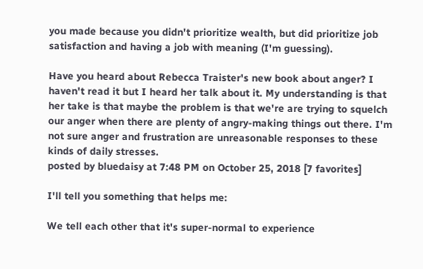you made because you didn't prioritize wealth, but did prioritize job satisfaction and having a job with meaning (I'm guessing).

Have you heard about Rebecca Traister's new book about anger? I haven't read it but I heard her talk about it. My understanding is that her take is that maybe the problem is that we're are trying to squelch our anger when there are plenty of angry-making things out there. I'm not sure anger and frustration are unreasonable responses to these kinds of daily stresses.
posted by bluedaisy at 7:48 PM on October 25, 2018 [7 favorites]

I'll tell you something that helps me:

We tell each other that it's super-normal to experience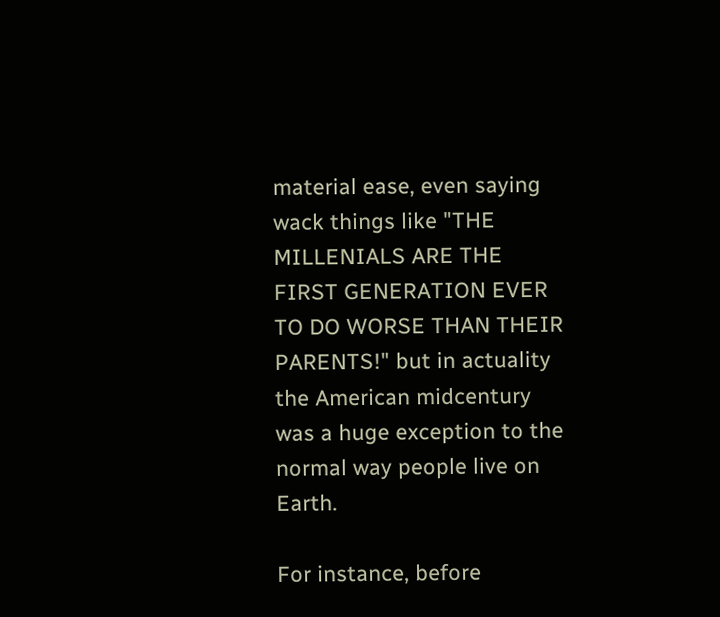material ease, even saying wack things like "THE MILLENIALS ARE THE FIRST GENERATION EVER TO DO WORSE THAN THEIR PARENTS!" but in actuality the American midcentury was a huge exception to the normal way people live on Earth.

For instance, before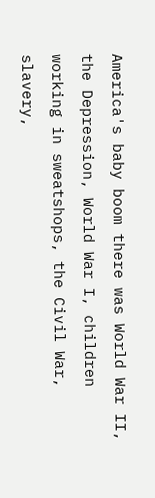America's baby boom there was World War II, the Depression, World War I, children working in sweatshops, the Civil War, slavery,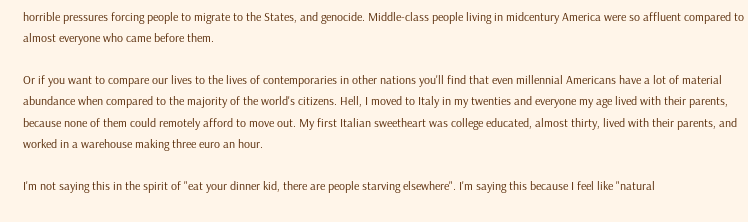horrible pressures forcing people to migrate to the States, and genocide. Middle-class people living in midcentury America were so affluent compared to almost everyone who came before them.

Or if you want to compare our lives to the lives of contemporaries in other nations you'll find that even millennial Americans have a lot of material abundance when compared to the majority of the world's citizens. Hell, I moved to Italy in my twenties and everyone my age lived with their parents, because none of them could remotely afford to move out. My first Italian sweetheart was college educated, almost thirty, lived with their parents, and worked in a warehouse making three euro an hour.

I'm not saying this in the spirit of "eat your dinner kid, there are people starving elsewhere". I'm saying this because I feel like "natural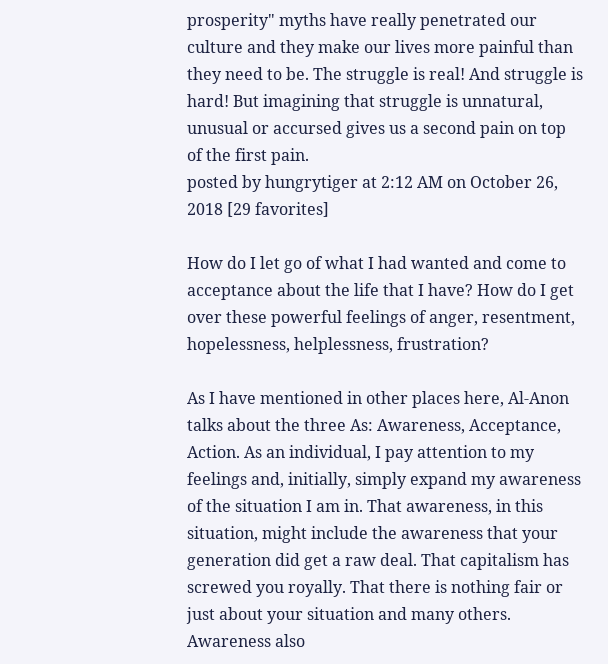prosperity" myths have really penetrated our culture and they make our lives more painful than they need to be. The struggle is real! And struggle is hard! But imagining that struggle is unnatural, unusual or accursed gives us a second pain on top of the first pain.
posted by hungrytiger at 2:12 AM on October 26, 2018 [29 favorites]

How do I let go of what I had wanted and come to acceptance about the life that I have? How do I get over these powerful feelings of anger, resentment, hopelessness, helplessness, frustration?

As I have mentioned in other places here, Al-Anon talks about the three As: Awareness, Acceptance, Action. As an individual, I pay attention to my feelings and, initially, simply expand my awareness of the situation I am in. That awareness, in this situation, might include the awareness that your generation did get a raw deal. That capitalism has screwed you royally. That there is nothing fair or just about your situation and many others. Awareness also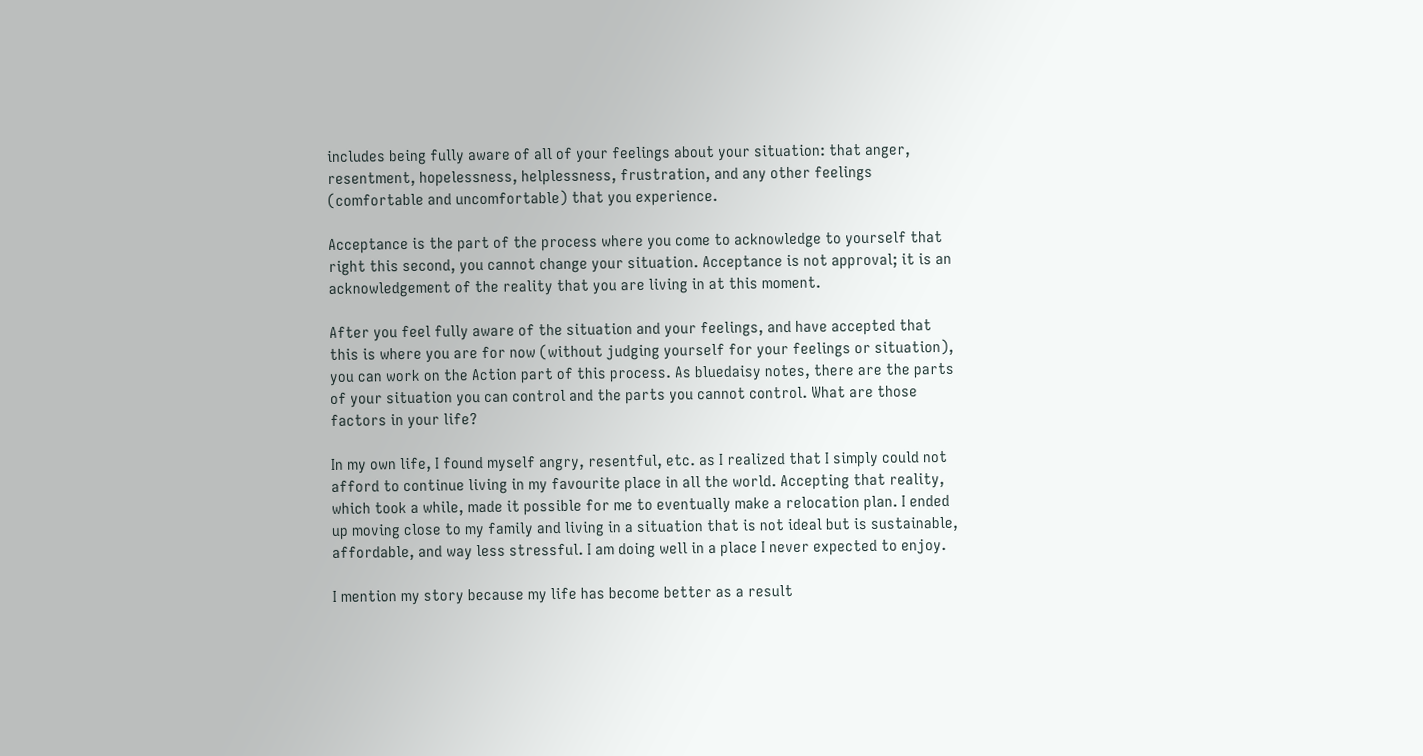includes being fully aware of all of your feelings about your situation: that anger, resentment, hopelessness, helplessness, frustration, and any other feelings (comfortable and uncomfortable) that you experience.

Acceptance is the part of the process where you come to acknowledge to yourself that right this second, you cannot change your situation. Acceptance is not approval; it is an acknowledgement of the reality that you are living in at this moment.

After you feel fully aware of the situation and your feelings, and have accepted that this is where you are for now (without judging yourself for your feelings or situation), you can work on the Action part of this process. As bluedaisy notes, there are the parts of your situation you can control and the parts you cannot control. What are those factors in your life?

In my own life, I found myself angry, resentful, etc. as I realized that I simply could not afford to continue living in my favourite place in all the world. Accepting that reality, which took a while, made it possible for me to eventually make a relocation plan. I ended up moving close to my family and living in a situation that is not ideal but is sustainable, affordable, and way less stressful. I am doing well in a place I never expected to enjoy.

I mention my story because my life has become better as a result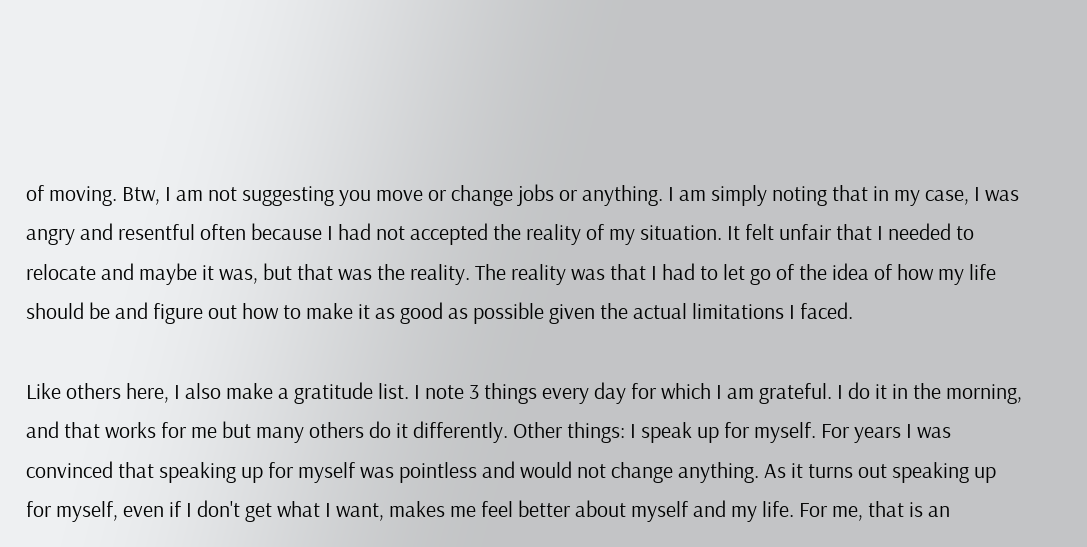of moving. Btw, I am not suggesting you move or change jobs or anything. I am simply noting that in my case, I was angry and resentful often because I had not accepted the reality of my situation. It felt unfair that I needed to relocate and maybe it was, but that was the reality. The reality was that I had to let go of the idea of how my life should be and figure out how to make it as good as possible given the actual limitations I faced.

Like others here, I also make a gratitude list. I note 3 things every day for which I am grateful. I do it in the morning, and that works for me but many others do it differently. Other things: I speak up for myself. For years I was convinced that speaking up for myself was pointless and would not change anything. As it turns out speaking up for myself, even if I don't get what I want, makes me feel better about myself and my life. For me, that is an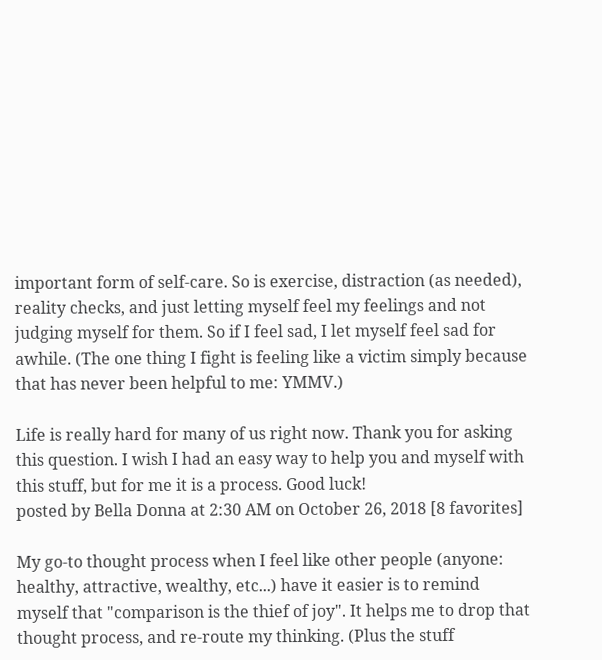important form of self-care. So is exercise, distraction (as needed), reality checks, and just letting myself feel my feelings and not judging myself for them. So if I feel sad, I let myself feel sad for awhile. (The one thing I fight is feeling like a victim simply because that has never been helpful to me: YMMV.)

Life is really hard for many of us right now. Thank you for asking this question. I wish I had an easy way to help you and myself with this stuff, but for me it is a process. Good luck!
posted by Bella Donna at 2:30 AM on October 26, 2018 [8 favorites]

My go-to thought process when I feel like other people (anyone: healthy, attractive, wealthy, etc...) have it easier is to remind myself that "comparison is the thief of joy". It helps me to drop that thought process, and re-route my thinking. (Plus the stuff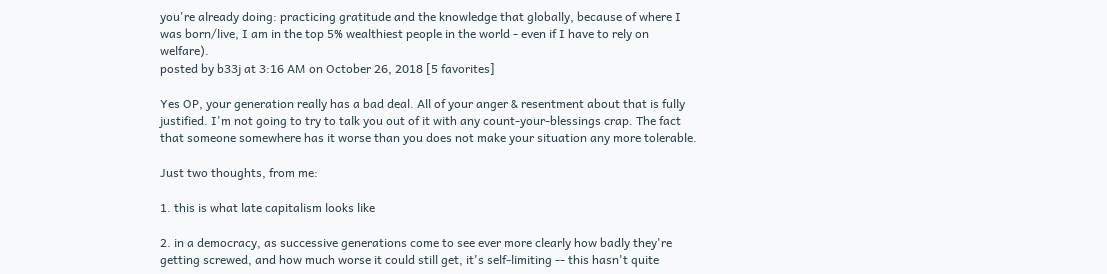you're already doing: practicing gratitude and the knowledge that globally, because of where I was born/live, I am in the top 5% wealthiest people in the world - even if I have to rely on welfare).
posted by b33j at 3:16 AM on October 26, 2018 [5 favorites]

Yes OP, your generation really has a bad deal. All of your anger & resentment about that is fully justified. I'm not going to try to talk you out of it with any count-your-blessings crap. The fact that someone somewhere has it worse than you does not make your situation any more tolerable.

Just two thoughts, from me:

1. this is what late capitalism looks like

2. in a democracy, as successive generations come to see ever more clearly how badly they're getting screwed, and how much worse it could still get, it's self-limiting -- this hasn't quite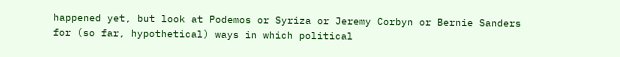happened yet, but look at Podemos or Syriza or Jeremy Corbyn or Bernie Sanders for (so far, hypothetical) ways in which political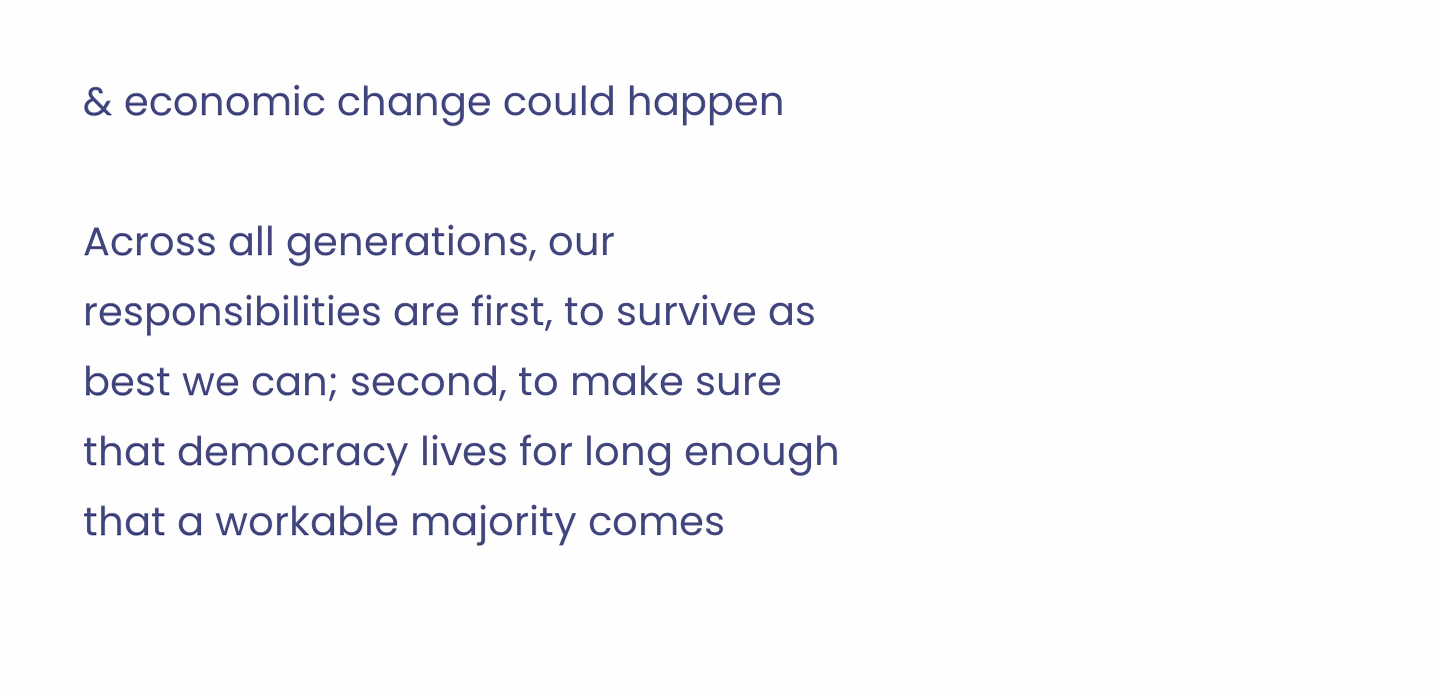& economic change could happen

Across all generations, our responsibilities are first, to survive as best we can; second, to make sure that democracy lives for long enough that a workable majority comes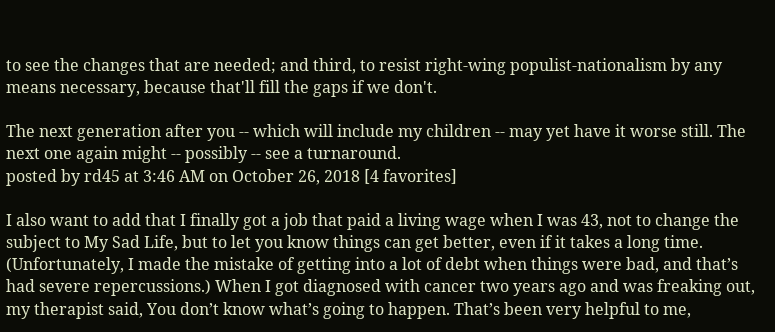to see the changes that are needed; and third, to resist right-wing populist-nationalism by any means necessary, because that'll fill the gaps if we don't.

The next generation after you -- which will include my children -- may yet have it worse still. The next one again might -- possibly -- see a turnaround.
posted by rd45 at 3:46 AM on October 26, 2018 [4 favorites]

I also want to add that I finally got a job that paid a living wage when I was 43, not to change the subject to My Sad Life, but to let you know things can get better, even if it takes a long time. (Unfortunately, I made the mistake of getting into a lot of debt when things were bad, and that’s had severe repercussions.) When I got diagnosed with cancer two years ago and was freaking out, my therapist said, You don’t know what’s going to happen. That’s been very helpful to me,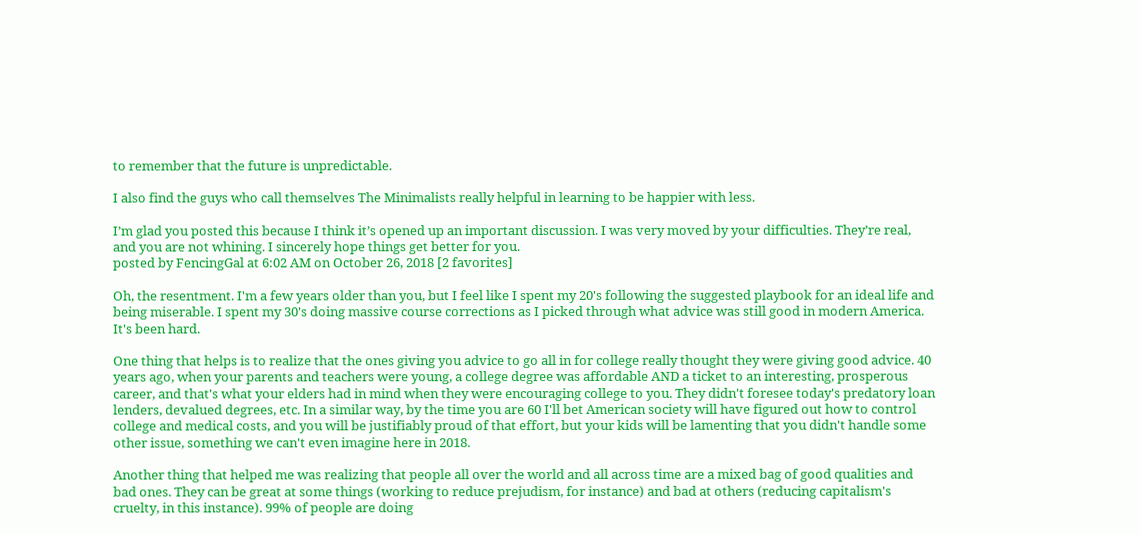to remember that the future is unpredictable.

I also find the guys who call themselves The Minimalists really helpful in learning to be happier with less.

I’m glad you posted this because I think it’s opened up an important discussion. I was very moved by your difficulties. They’re real, and you are not whining. I sincerely hope things get better for you.
posted by FencingGal at 6:02 AM on October 26, 2018 [2 favorites]

Oh, the resentment. I'm a few years older than you, but I feel like I spent my 20's following the suggested playbook for an ideal life and being miserable. I spent my 30's doing massive course corrections as I picked through what advice was still good in modern America. It's been hard.

One thing that helps is to realize that the ones giving you advice to go all in for college really thought they were giving good advice. 40 years ago, when your parents and teachers were young, a college degree was affordable AND a ticket to an interesting, prosperous career, and that's what your elders had in mind when they were encouraging college to you. They didn't foresee today's predatory loan lenders, devalued degrees, etc. In a similar way, by the time you are 60 I'll bet American society will have figured out how to control college and medical costs, and you will be justifiably proud of that effort, but your kids will be lamenting that you didn't handle some other issue, something we can't even imagine here in 2018.

Another thing that helped me was realizing that people all over the world and all across time are a mixed bag of good qualities and bad ones. They can be great at some things (working to reduce prejudism, for instance) and bad at others (reducing capitalism's cruelty, in this instance). 99% of people are doing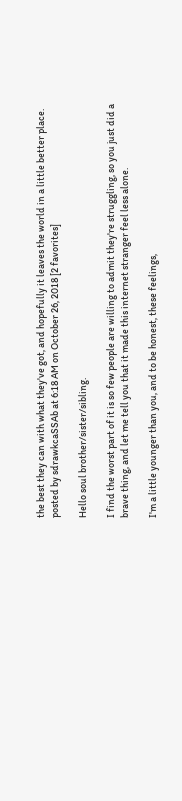the best they can with what they've got, and hopefully it leaves the world in a little better place.
posted by sdrawkcaSSAb at 6:18 AM on October 26, 2018 [2 favorites]

Hello soul brother/sister/sibling.

I find the worst part of it is so few people are willing to admit they're struggling, so you just did a brave thing, and let me tell you that it made this internet stranger feel less alone.

I'm a little younger than you, and to be honest, these feelings,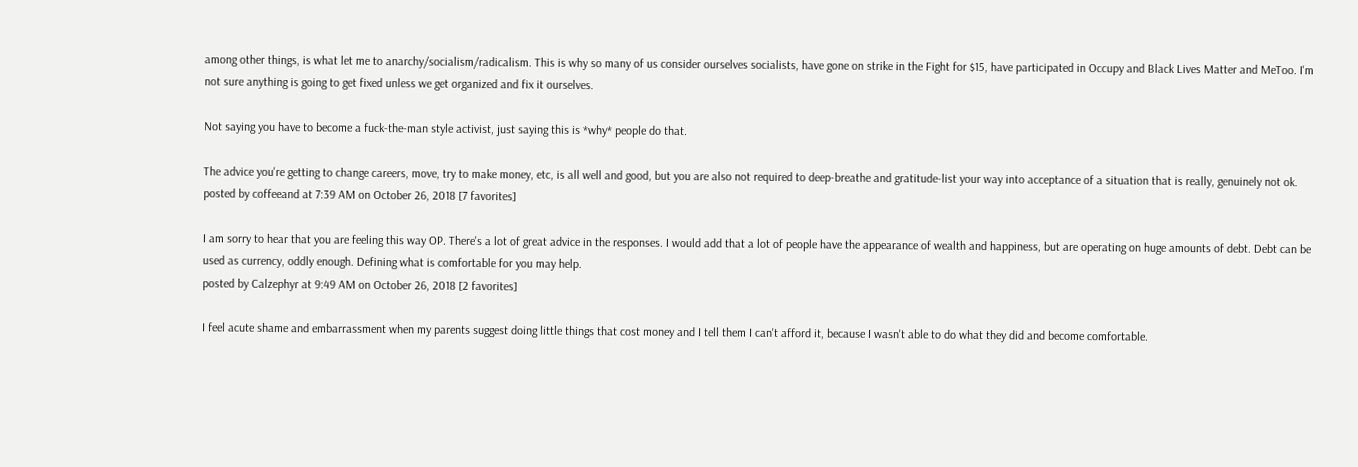among other things, is what let me to anarchy/socialism/radicalism. This is why so many of us consider ourselves socialists, have gone on strike in the Fight for $15, have participated in Occupy and Black Lives Matter and MeToo. I'm not sure anything is going to get fixed unless we get organized and fix it ourselves.

Not saying you have to become a fuck-the-man style activist, just saying this is *why* people do that.

The advice you're getting to change careers, move, try to make money, etc, is all well and good, but you are also not required to deep-breathe and gratitude-list your way into acceptance of a situation that is really, genuinely not ok.
posted by coffeeand at 7:39 AM on October 26, 2018 [7 favorites]

I am sorry to hear that you are feeling this way OP. There's a lot of great advice in the responses. I would add that a lot of people have the appearance of wealth and happiness, but are operating on huge amounts of debt. Debt can be used as currency, oddly enough. Defining what is comfortable for you may help.
posted by Calzephyr at 9:49 AM on October 26, 2018 [2 favorites]

I feel acute shame and embarrassment when my parents suggest doing little things that cost money and I tell them I can't afford it, because I wasn't able to do what they did and become comfortable.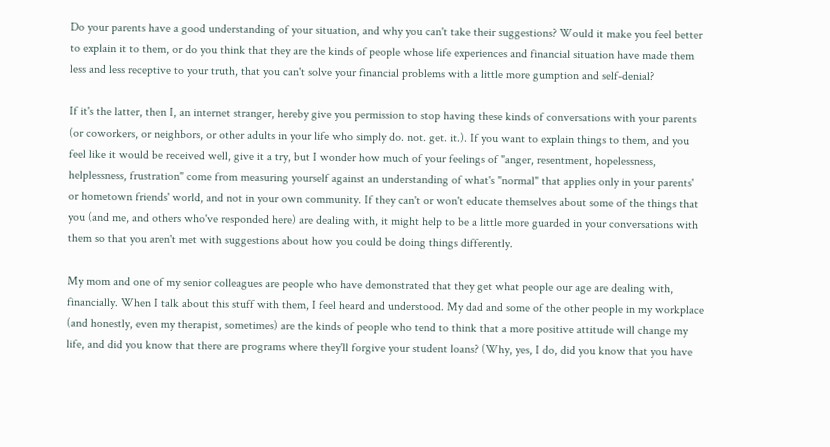Do your parents have a good understanding of your situation, and why you can't take their suggestions? Would it make you feel better to explain it to them, or do you think that they are the kinds of people whose life experiences and financial situation have made them less and less receptive to your truth, that you can't solve your financial problems with a little more gumption and self-denial?

If it's the latter, then I, an internet stranger, hereby give you permission to stop having these kinds of conversations with your parents (or coworkers, or neighbors, or other adults in your life who simply do. not. get. it.). If you want to explain things to them, and you feel like it would be received well, give it a try, but I wonder how much of your feelings of "anger, resentment, hopelessness, helplessness, frustration" come from measuring yourself against an understanding of what's "normal" that applies only in your parents' or hometown friends' world, and not in your own community. If they can't or won't educate themselves about some of the things that you (and me, and others who've responded here) are dealing with, it might help to be a little more guarded in your conversations with them so that you aren't met with suggestions about how you could be doing things differently.

My mom and one of my senior colleagues are people who have demonstrated that they get what people our age are dealing with, financially. When I talk about this stuff with them, I feel heard and understood. My dad and some of the other people in my workplace (and honestly, even my therapist, sometimes) are the kinds of people who tend to think that a more positive attitude will change my life, and did you know that there are programs where they'll forgive your student loans? (Why, yes, I do, did you know that you have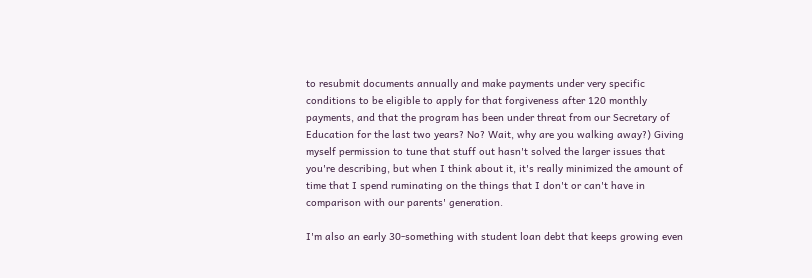to resubmit documents annually and make payments under very specific conditions to be eligible to apply for that forgiveness after 120 monthly payments, and that the program has been under threat from our Secretary of Education for the last two years? No? Wait, why are you walking away?) Giving myself permission to tune that stuff out hasn't solved the larger issues that you're describing, but when I think about it, it's really minimized the amount of time that I spend ruminating on the things that I don't or can't have in comparison with our parents' generation.

I'm also an early 30-something with student loan debt that keeps growing even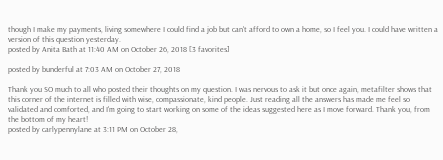though I make my payments, living somewhere I could find a job but can't afford to own a home, so I feel you. I could have written a version of this question yesterday.
posted by Anita Bath at 11:40 AM on October 26, 2018 [3 favorites]

posted by bunderful at 7:03 AM on October 27, 2018

Thank you SO much to all who posted their thoughts on my question. I was nervous to ask it but once again, metafilter shows that this corner of the internet is filled with wise, compassionate, kind people. Just reading all the answers has made me feel so validated and comforted, and I'm going to start working on some of the ideas suggested here as I move forward. Thank you, from the bottom of my heart!
posted by carlypennylane at 3:11 PM on October 28,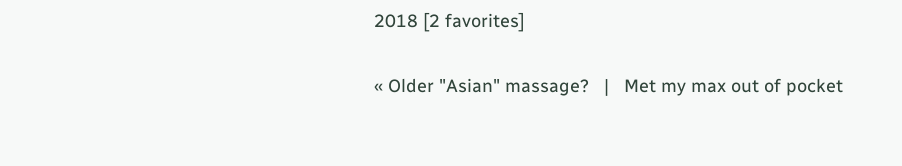2018 [2 favorites]

« Older "Asian" massage?   |   Met my max out of pocket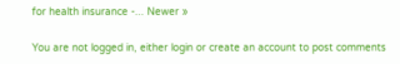for health insurance -... Newer »

You are not logged in, either login or create an account to post comments